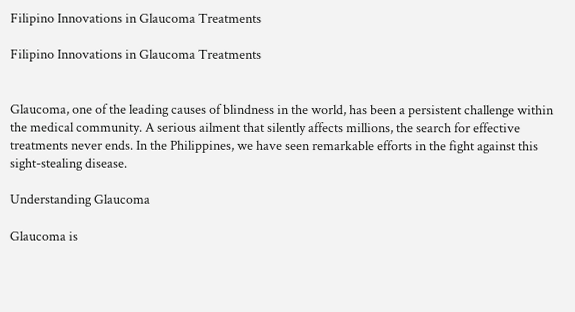Filipino Innovations in Glaucoma Treatments

Filipino Innovations in Glaucoma Treatments


Glaucoma, one of the leading causes of blindness in the world, has been a persistent challenge within the medical community. A serious ailment that silently affects millions, the search for effective treatments never ends. In the Philippines, we have seen remarkable efforts in the fight against this sight-stealing disease.

Understanding Glaucoma

Glaucoma is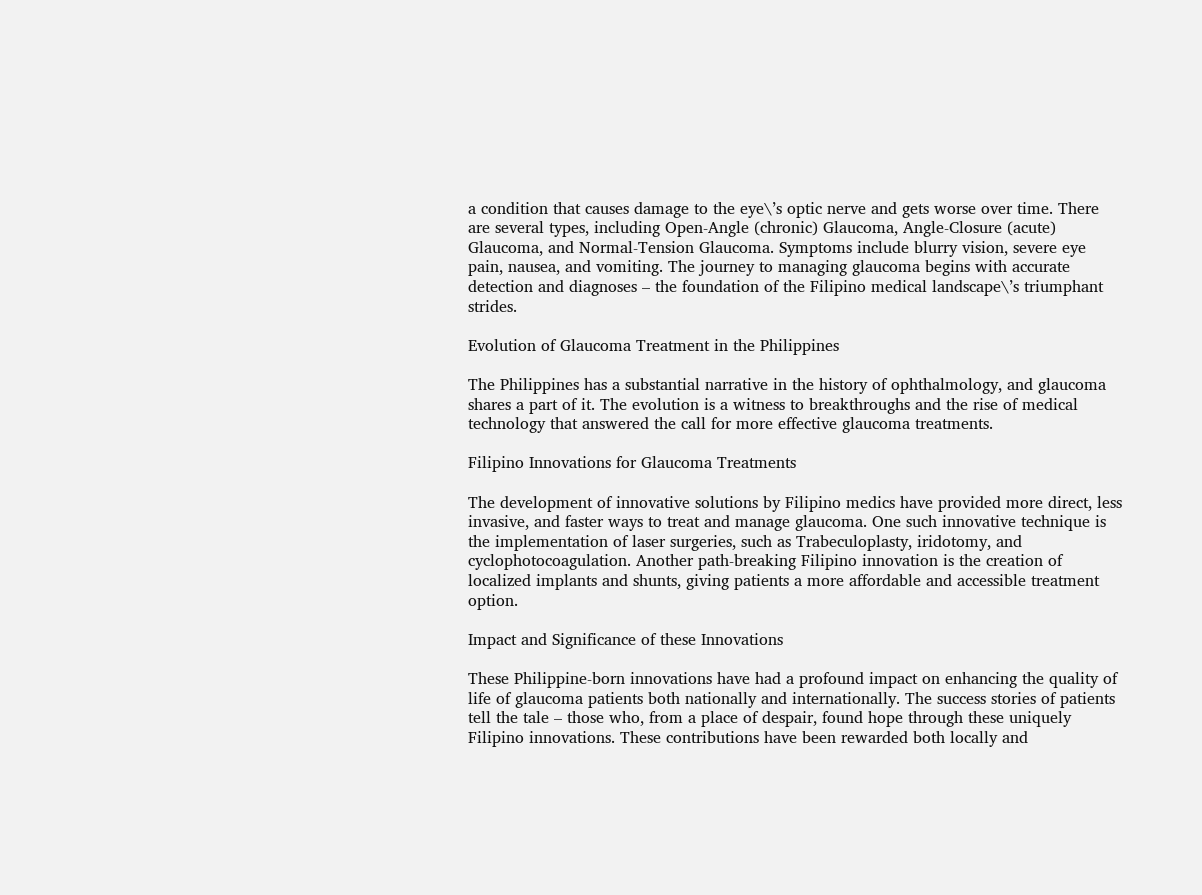a condition that causes damage to the eye\’s optic nerve and gets worse over time. There are several types, including Open-Angle (chronic) Glaucoma, Angle-Closure (acute) Glaucoma, and Normal-Tension Glaucoma. Symptoms include blurry vision, severe eye pain, nausea, and vomiting. The journey to managing glaucoma begins with accurate detection and diagnoses – the foundation of the Filipino medical landscape\’s triumphant strides.

Evolution of Glaucoma Treatment in the Philippines

The Philippines has a substantial narrative in the history of ophthalmology, and glaucoma shares a part of it. The evolution is a witness to breakthroughs and the rise of medical technology that answered the call for more effective glaucoma treatments.

Filipino Innovations for Glaucoma Treatments

The development of innovative solutions by Filipino medics have provided more direct, less invasive, and faster ways to treat and manage glaucoma. One such innovative technique is the implementation of laser surgeries, such as Trabeculoplasty, iridotomy, and cyclophotocoagulation. Another path-breaking Filipino innovation is the creation of localized implants and shunts, giving patients a more affordable and accessible treatment option.

Impact and Significance of these Innovations

These Philippine-born innovations have had a profound impact on enhancing the quality of life of glaucoma patients both nationally and internationally. The success stories of patients tell the tale – those who, from a place of despair, found hope through these uniquely Filipino innovations. These contributions have been rewarded both locally and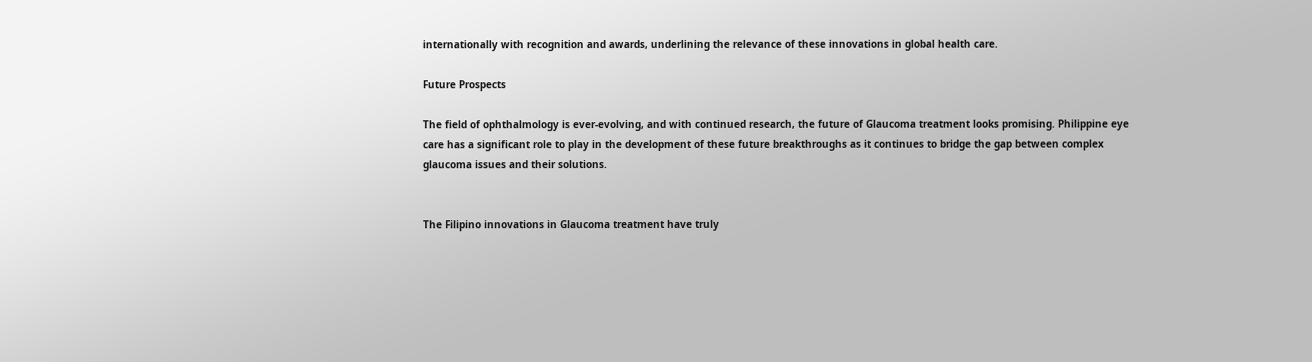internationally with recognition and awards, underlining the relevance of these innovations in global health care.

Future Prospects

The field of ophthalmology is ever-evolving, and with continued research, the future of Glaucoma treatment looks promising. Philippine eye care has a significant role to play in the development of these future breakthroughs as it continues to bridge the gap between complex glaucoma issues and their solutions.


The Filipino innovations in Glaucoma treatment have truly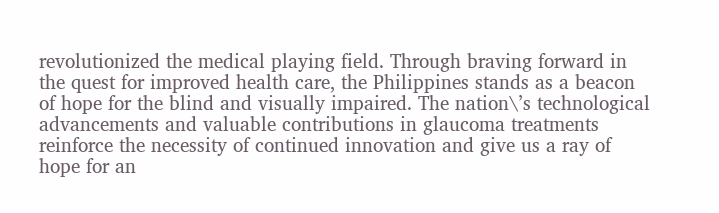revolutionized the medical playing field. Through braving forward in the quest for improved health care, the Philippines stands as a beacon of hope for the blind and visually impaired. The nation\’s technological advancements and valuable contributions in glaucoma treatments reinforce the necessity of continued innovation and give us a ray of hope for an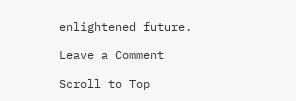enlightened future.

Leave a Comment

Scroll to Top